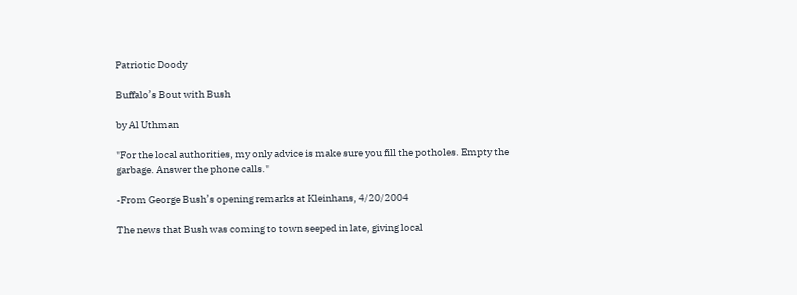Patriotic Doody

Buffalo’s Bout with Bush

by Al Uthman

"For the local authorities, my only advice is make sure you fill the potholes. Empty the garbage. Answer the phone calls."

-From George Bush’s opening remarks at Kleinhans, 4/20/2004

The news that Bush was coming to town seeped in late, giving local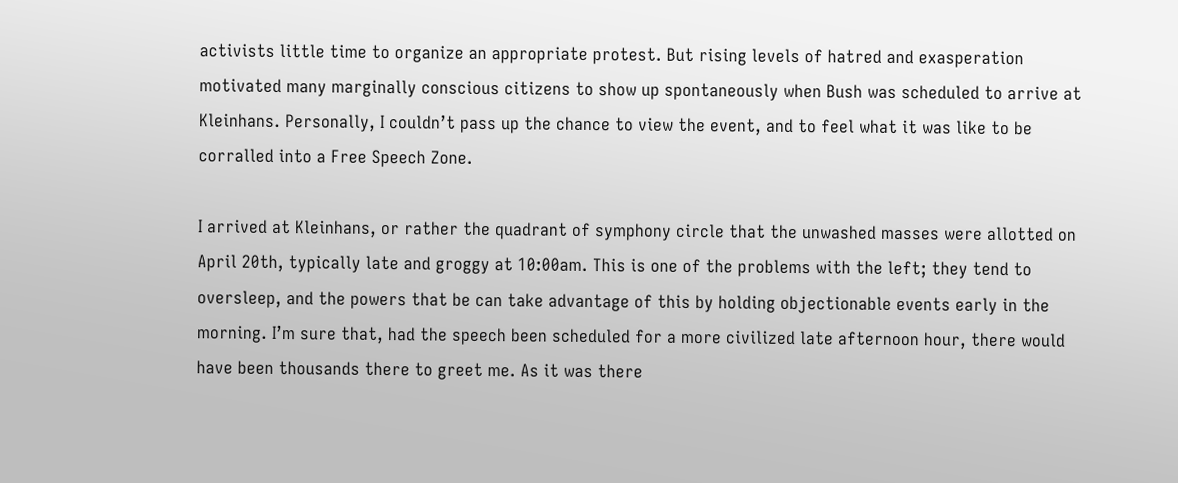activists little time to organize an appropriate protest. But rising levels of hatred and exasperation motivated many marginally conscious citizens to show up spontaneously when Bush was scheduled to arrive at Kleinhans. Personally, I couldn’t pass up the chance to view the event, and to feel what it was like to be corralled into a Free Speech Zone.

I arrived at Kleinhans, or rather the quadrant of symphony circle that the unwashed masses were allotted on April 20th, typically late and groggy at 10:00am. This is one of the problems with the left; they tend to oversleep, and the powers that be can take advantage of this by holding objectionable events early in the morning. I’m sure that, had the speech been scheduled for a more civilized late afternoon hour, there would have been thousands there to greet me. As it was there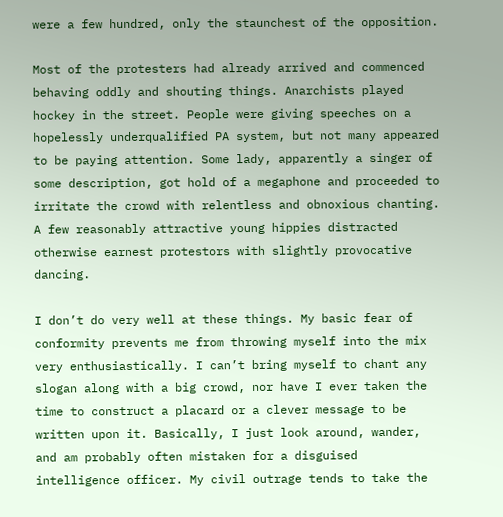were a few hundred, only the staunchest of the opposition.

Most of the protesters had already arrived and commenced behaving oddly and shouting things. Anarchists played hockey in the street. People were giving speeches on a hopelessly underqualified PA system, but not many appeared to be paying attention. Some lady, apparently a singer of some description, got hold of a megaphone and proceeded to irritate the crowd with relentless and obnoxious chanting. A few reasonably attractive young hippies distracted otherwise earnest protestors with slightly provocative dancing.

I don’t do very well at these things. My basic fear of conformity prevents me from throwing myself into the mix very enthusiastically. I can’t bring myself to chant any slogan along with a big crowd, nor have I ever taken the time to construct a placard or a clever message to be written upon it. Basically, I just look around, wander, and am probably often mistaken for a disguised intelligence officer. My civil outrage tends to take the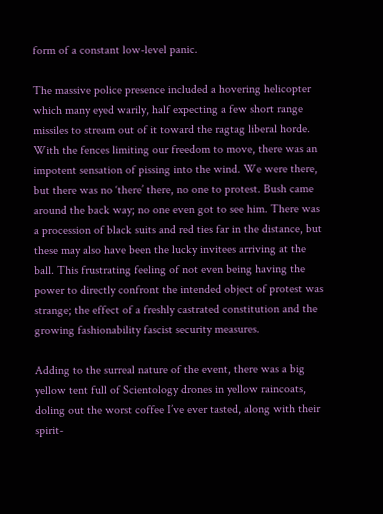form of a constant low-level panic.

The massive police presence included a hovering helicopter which many eyed warily, half expecting a few short range missiles to stream out of it toward the ragtag liberal horde. With the fences limiting our freedom to move, there was an impotent sensation of pissing into the wind. We were there, but there was no ‘there’ there, no one to protest. Bush came around the back way; no one even got to see him. There was a procession of black suits and red ties far in the distance, but these may also have been the lucky invitees arriving at the ball. This frustrating feeling of not even being having the power to directly confront the intended object of protest was strange; the effect of a freshly castrated constitution and the growing fashionability fascist security measures.

Adding to the surreal nature of the event, there was a big yellow tent full of Scientology drones in yellow raincoats, doling out the worst coffee I’ve ever tasted, along with their spirit-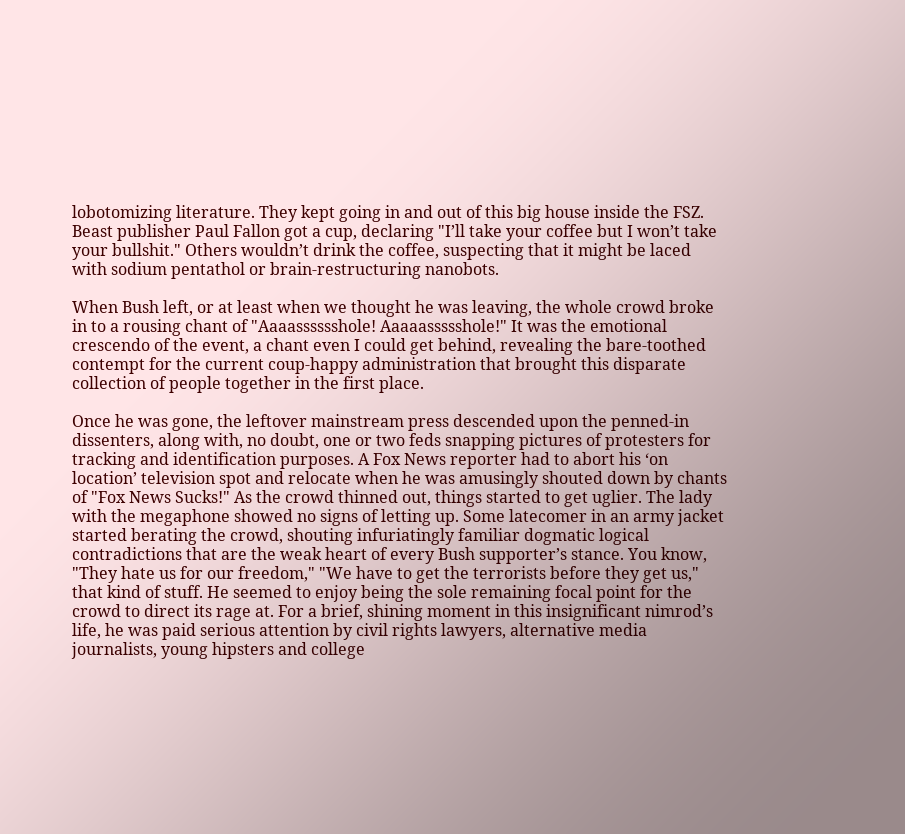lobotomizing literature. They kept going in and out of this big house inside the FSZ. Beast publisher Paul Fallon got a cup, declaring "I’ll take your coffee but I won’t take your bullshit." Others wouldn’t drink the coffee, suspecting that it might be laced with sodium pentathol or brain-restructuring nanobots.

When Bush left, or at least when we thought he was leaving, the whole crowd broke in to a rousing chant of "Aaaasssssshole! Aaaaassssshole!" It was the emotional crescendo of the event, a chant even I could get behind, revealing the bare-toothed contempt for the current coup-happy administration that brought this disparate collection of people together in the first place.

Once he was gone, the leftover mainstream press descended upon the penned-in dissenters, along with, no doubt, one or two feds snapping pictures of protesters for tracking and identification purposes. A Fox News reporter had to abort his ‘on location’ television spot and relocate when he was amusingly shouted down by chants of "Fox News Sucks!" As the crowd thinned out, things started to get uglier. The lady with the megaphone showed no signs of letting up. Some latecomer in an army jacket started berating the crowd, shouting infuriatingly familiar dogmatic logical contradictions that are the weak heart of every Bush supporter’s stance. You know, "They hate us for our freedom," "We have to get the terrorists before they get us," that kind of stuff. He seemed to enjoy being the sole remaining focal point for the crowd to direct its rage at. For a brief, shining moment in this insignificant nimrod’s life, he was paid serious attention by civil rights lawyers, alternative media journalists, young hipsters and college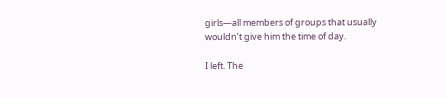girls—all members of groups that usually wouldn’t give him the time of day.

I left. The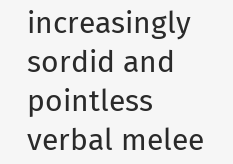increasingly sordid and pointless verbal melee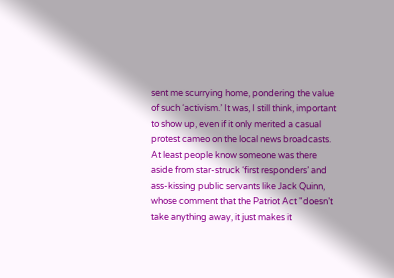sent me scurrying home, pondering the value of such ‘activism.’ It was, I still think, important to show up, even if it only merited a casual protest cameo on the local news broadcasts. At least people know someone was there aside from star-struck ‘first responders’ and ass-kissing public servants like Jack Quinn, whose comment that the Patriot Act "doesn’t take anything away, it just makes it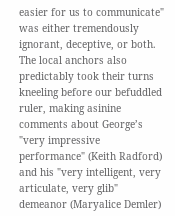easier for us to communicate" was either tremendously ignorant, deceptive, or both. The local anchors also predictably took their turns kneeling before our befuddled ruler, making asinine comments about George’s "very impressive performance" (Keith Radford) and his "very intelligent, very articulate, very glib" demeanor (Maryalice Demler)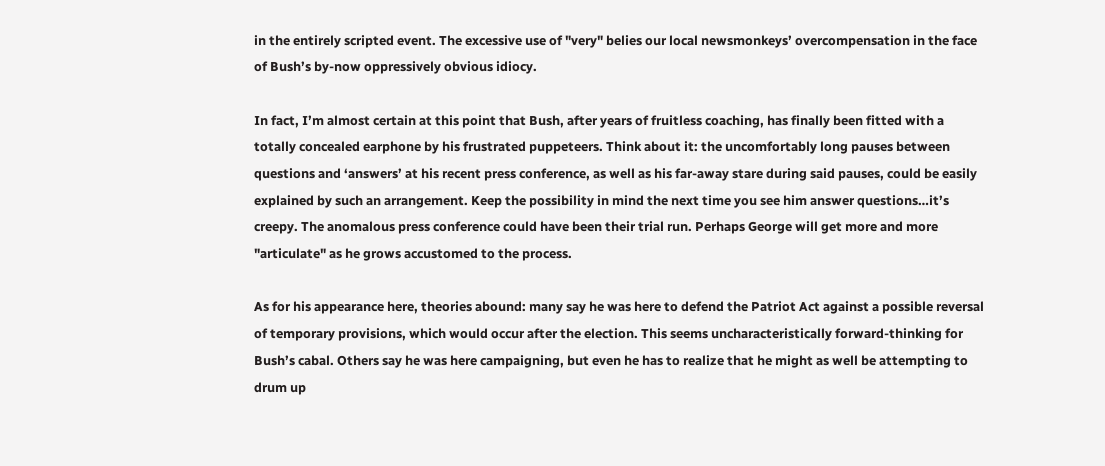in the entirely scripted event. The excessive use of "very" belies our local newsmonkeys’ overcompensation in the face of Bush’s by-now oppressively obvious idiocy.

In fact, I’m almost certain at this point that Bush, after years of fruitless coaching, has finally been fitted with a totally concealed earphone by his frustrated puppeteers. Think about it: the uncomfortably long pauses between questions and ‘answers’ at his recent press conference, as well as his far-away stare during said pauses, could be easily explained by such an arrangement. Keep the possibility in mind the next time you see him answer questions…it’s creepy. The anomalous press conference could have been their trial run. Perhaps George will get more and more "articulate" as he grows accustomed to the process.

As for his appearance here, theories abound: many say he was here to defend the Patriot Act against a possible reversal of temporary provisions, which would occur after the election. This seems uncharacteristically forward-thinking for Bush’s cabal. Others say he was here campaigning, but even he has to realize that he might as well be attempting to drum up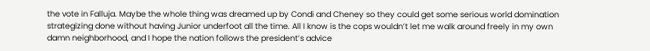the vote in Falluja. Maybe the whole thing was dreamed up by Condi and Cheney so they could get some serious world domination strategizing done without having Junior underfoot all the time. All I know is the cops wouldn’t let me walk around freely in my own damn neighborhood, and I hope the nation follows the president’s advice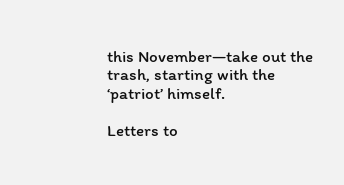this November—take out the trash, starting with the ‘patriot’ himself.

Letters to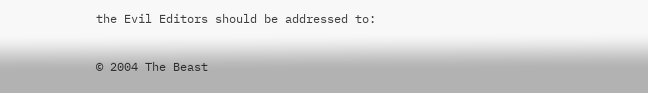the Evil Editors should be addressed to:

© 2004 The Beast